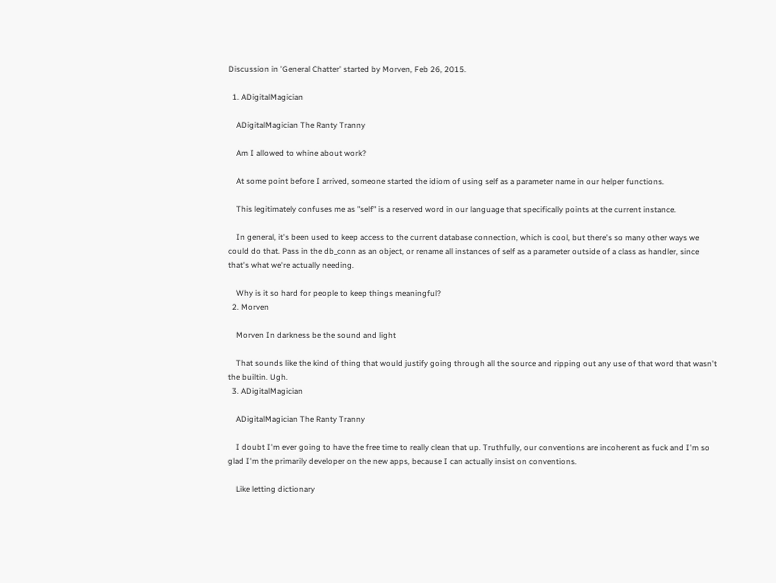Discussion in 'General Chatter' started by Morven, Feb 26, 2015.

  1. ADigitalMagician

    ADigitalMagician The Ranty Tranny

    Am I allowed to whine about work?

    At some point before I arrived, someone started the idiom of using self as a parameter name in our helper functions.

    This legitimately confuses me as "self" is a reserved word in our language that specifically points at the current instance.

    In general, it's been used to keep access to the current database connection, which is cool, but there's so many other ways we could do that. Pass in the db_conn as an object, or rename all instances of self as a parameter outside of a class as handler, since that's what we're actually needing.

    Why is it so hard for people to keep things meaningful?
  2. Morven

    Morven In darkness be the sound and light

    That sounds like the kind of thing that would justify going through all the source and ripping out any use of that word that wasn't the builtin. Ugh.
  3. ADigitalMagician

    ADigitalMagician The Ranty Tranny

    I doubt I'm ever going to have the free time to really clean that up. Truthfully, our conventions are incoherent as fuck and I'm so glad I'm the primarily developer on the new apps, because I can actually insist on conventions.

    Like letting dictionary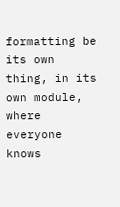formatting be its own thing, in its own module, where everyone knows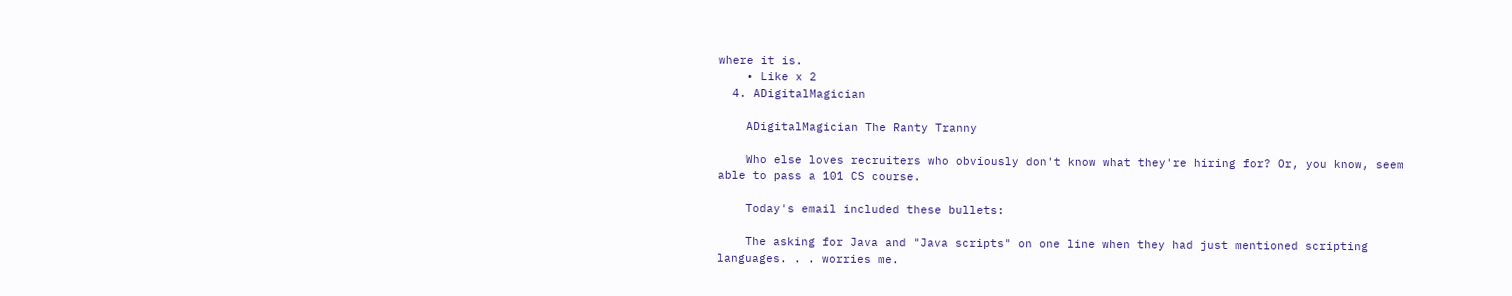where it is.
    • Like x 2
  4. ADigitalMagician

    ADigitalMagician The Ranty Tranny

    Who else loves recruiters who obviously don't know what they're hiring for? Or, you know, seem able to pass a 101 CS course.

    Today's email included these bullets:

    The asking for Java and "Java scripts" on one line when they had just mentioned scripting languages. . . worries me.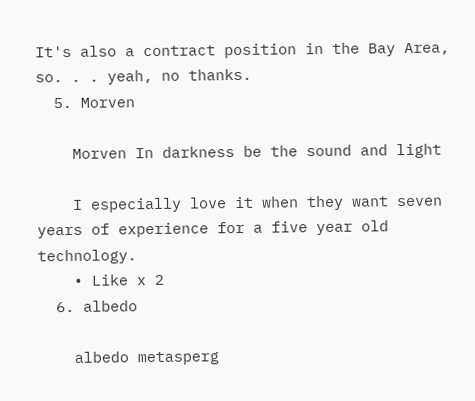It's also a contract position in the Bay Area, so. . . yeah, no thanks.
  5. Morven

    Morven In darkness be the sound and light

    I especially love it when they want seven years of experience for a five year old technology.
    • Like x 2
  6. albedo

    albedo metasperg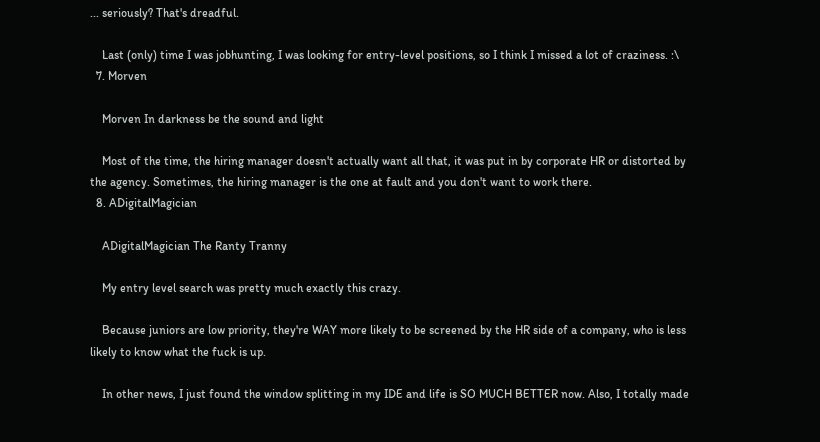... seriously? That's dreadful.

    Last (only) time I was jobhunting, I was looking for entry-level positions, so I think I missed a lot of craziness. :\
  7. Morven

    Morven In darkness be the sound and light

    Most of the time, the hiring manager doesn't actually want all that, it was put in by corporate HR or distorted by the agency. Sometimes, the hiring manager is the one at fault and you don't want to work there.
  8. ADigitalMagician

    ADigitalMagician The Ranty Tranny

    My entry level search was pretty much exactly this crazy.

    Because juniors are low priority, they're WAY more likely to be screened by the HR side of a company, who is less likely to know what the fuck is up.

    In other news, I just found the window splitting in my IDE and life is SO MUCH BETTER now. Also, I totally made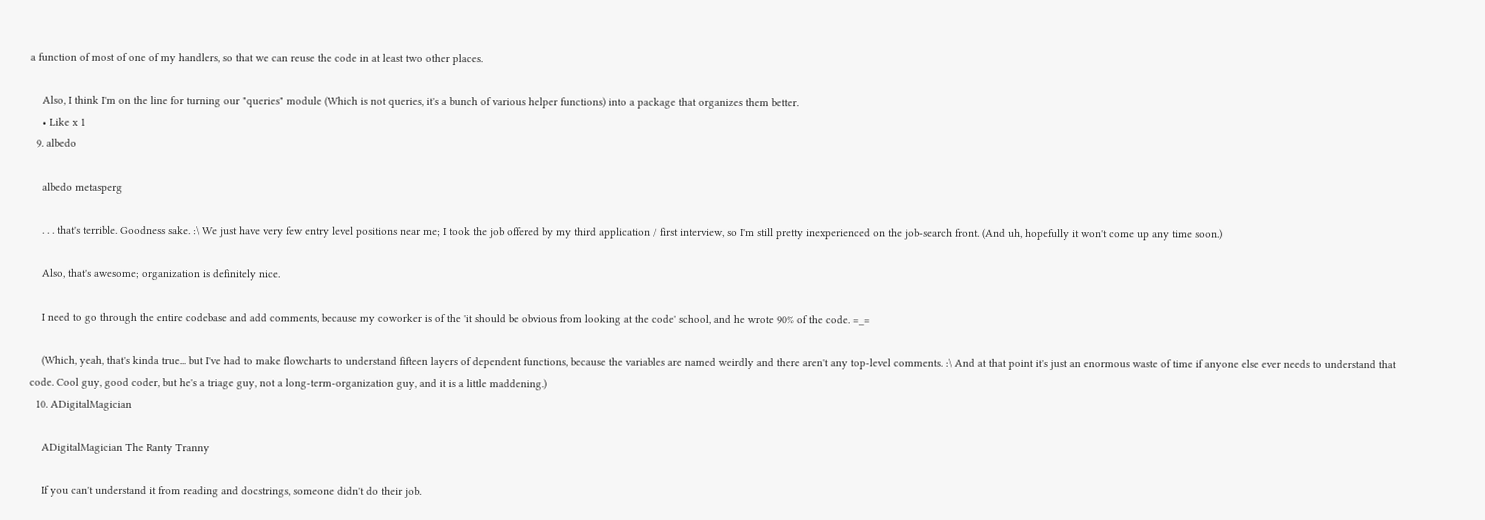a function of most of one of my handlers, so that we can reuse the code in at least two other places.

    Also, I think I'm on the line for turning our "queries" module (Which is not queries, it's a bunch of various helper functions) into a package that organizes them better.
    • Like x 1
  9. albedo

    albedo metasperg

    . . . that's terrible. Goodness sake. :\ We just have very few entry level positions near me; I took the job offered by my third application / first interview, so I'm still pretty inexperienced on the job-search front. (And uh, hopefully it won't come up any time soon.)

    Also, that's awesome; organization is definitely nice.

    I need to go through the entire codebase and add comments, because my coworker is of the 'it should be obvious from looking at the code' school, and he wrote 90% of the code. =_=

    (Which, yeah, that's kinda true... but I've had to make flowcharts to understand fifteen layers of dependent functions, because the variables are named weirdly and there aren't any top-level comments. :\ And at that point it's just an enormous waste of time if anyone else ever needs to understand that code. Cool guy, good coder, but he's a triage guy, not a long-term-organization guy, and it is a little maddening.)
  10. ADigitalMagician

    ADigitalMagician The Ranty Tranny

    If you can't understand it from reading and docstrings, someone didn't do their job.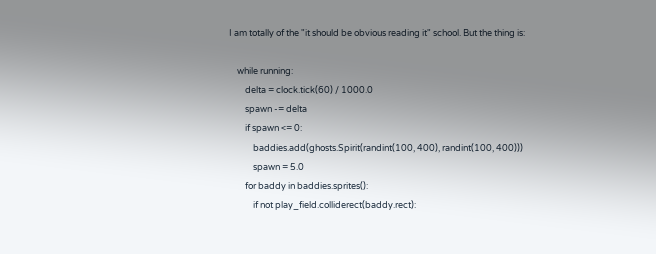I am totally of the "it should be obvious reading it" school. But the thing is:

    while running:
        delta = clock.tick(60) / 1000.0
        spawn -= delta
        if spawn <= 0:
            baddies.add(ghosts.Spirit(randint(100, 400), randint(100, 400)))
            spawn = 5.0
        for baddy in baddies.sprites():
            if not play_field.colliderect(baddy.rect):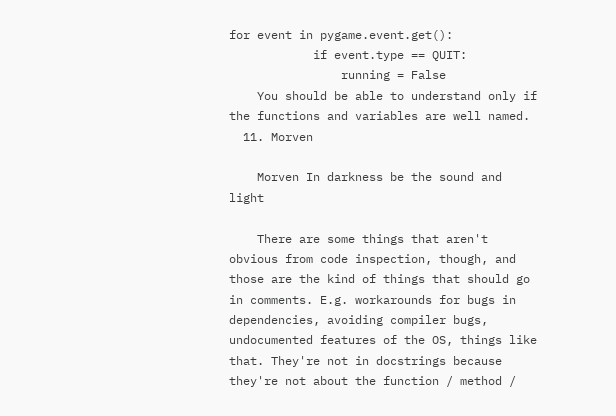for event in pygame.event.get():
            if event.type == QUIT:
                running = False
    You should be able to understand only if the functions and variables are well named.
  11. Morven

    Morven In darkness be the sound and light

    There are some things that aren't obvious from code inspection, though, and those are the kind of things that should go in comments. E.g. workarounds for bugs in dependencies, avoiding compiler bugs, undocumented features of the OS, things like that. They're not in docstrings because they're not about the function / method /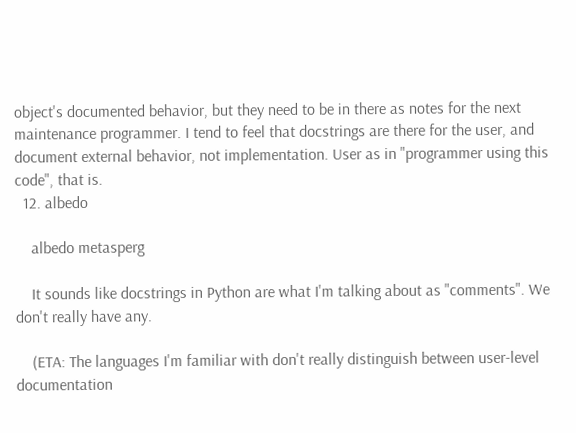object's documented behavior, but they need to be in there as notes for the next maintenance programmer. I tend to feel that docstrings are there for the user, and document external behavior, not implementation. User as in "programmer using this code", that is.
  12. albedo

    albedo metasperg

    It sounds like docstrings in Python are what I'm talking about as "comments". We don't really have any.

    (ETA: The languages I'm familiar with don't really distinguish between user-level documentation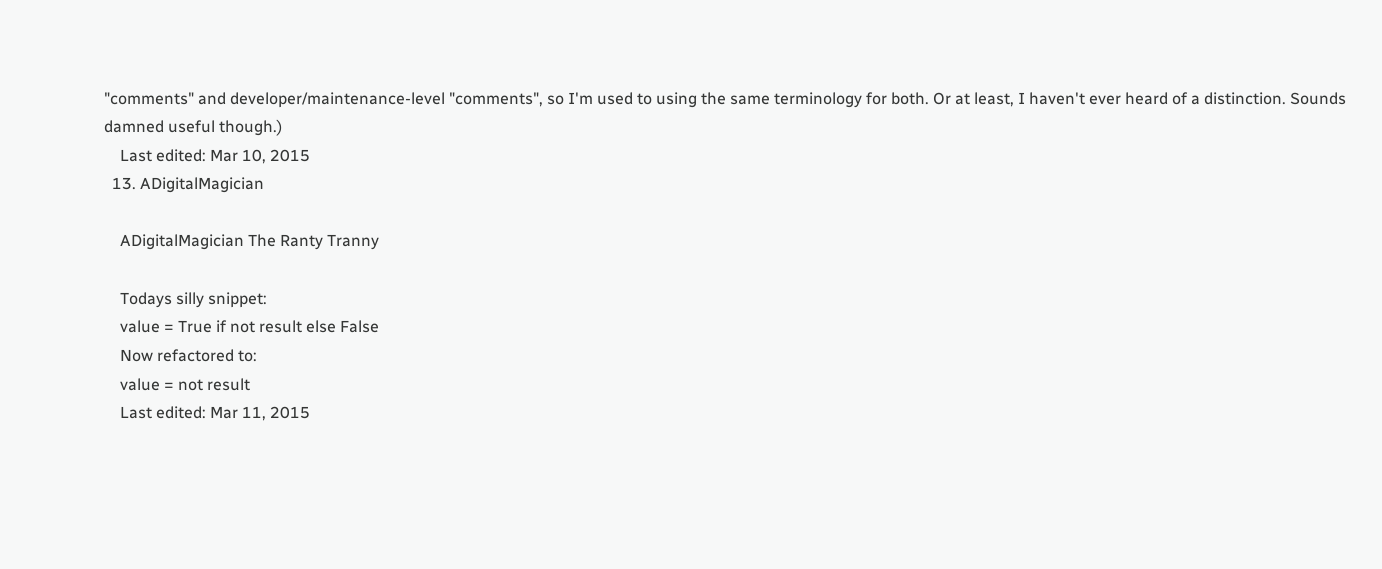"comments" and developer/maintenance-level "comments", so I'm used to using the same terminology for both. Or at least, I haven't ever heard of a distinction. Sounds damned useful though.)
    Last edited: Mar 10, 2015
  13. ADigitalMagician

    ADigitalMagician The Ranty Tranny

    Todays silly snippet:
    value = True if not result else False
    Now refactored to:
    value = not result
    Last edited: Mar 11, 2015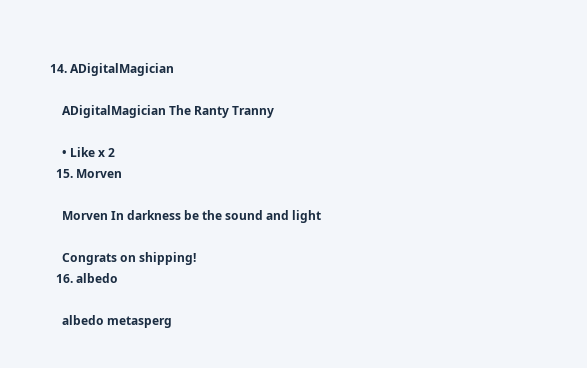14. ADigitalMagician

    ADigitalMagician The Ranty Tranny

    • Like x 2
  15. Morven

    Morven In darkness be the sound and light

    Congrats on shipping!
  16. albedo

    albedo metasperg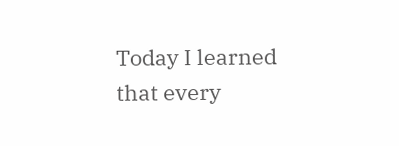Today I learned that every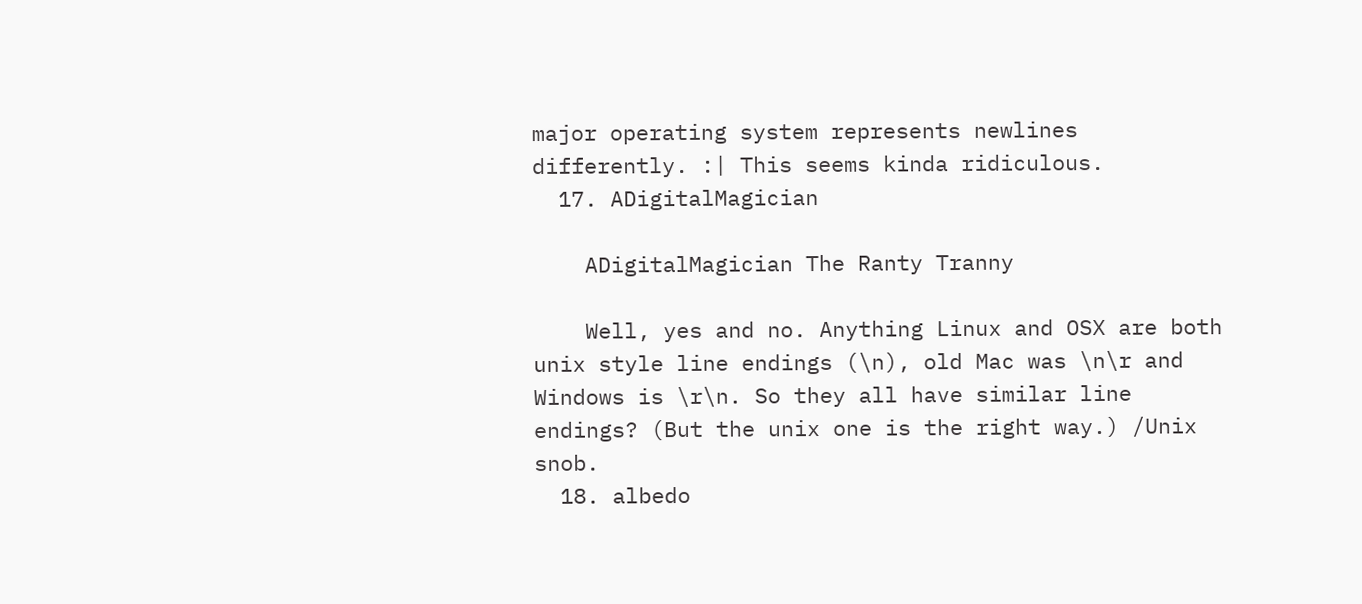major operating system represents newlines differently. :| This seems kinda ridiculous.
  17. ADigitalMagician

    ADigitalMagician The Ranty Tranny

    Well, yes and no. Anything Linux and OSX are both unix style line endings (\n), old Mac was \n\r and Windows is \r\n. So they all have similar line endings? (But the unix one is the right way.) /Unix snob.
  18. albedo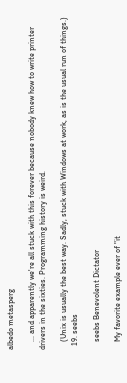albedo metasperg

    ... and apparently we're all stuck with this forever because nobody knew how to write printer drivers in the sixties. Programming history is weird.

    (Unix is usually the best way. Sadly, stuck with Windows at work, as is the usual run of things.)
  19. seebs

    seebs Benevolent Dictator

    My favorite example ever of "it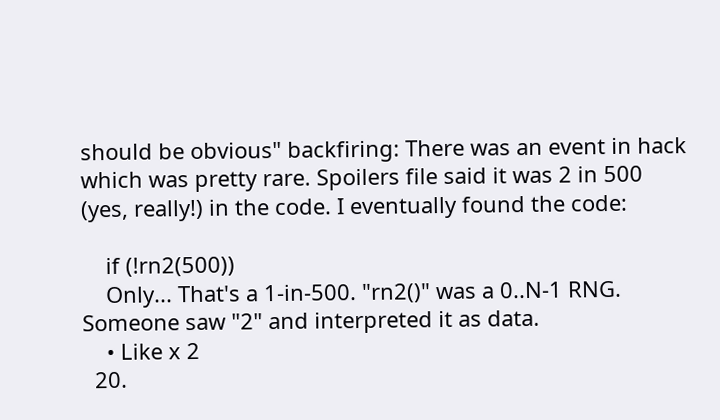should be obvious" backfiring: There was an event in hack which was pretty rare. Spoilers file said it was 2 in 500 (yes, really!) in the code. I eventually found the code:

    if (!rn2(500))
    Only... That's a 1-in-500. "rn2()" was a 0..N-1 RNG. Someone saw "2" and interpreted it as data.
    • Like x 2
  20.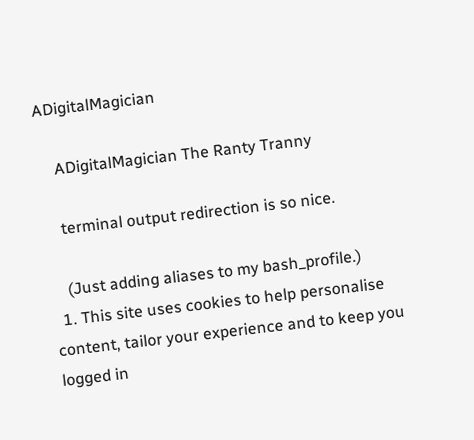ADigitalMagician

    ADigitalMagician The Ranty Tranny

    terminal output redirection is so nice.

    (Just adding aliases to my bash_profile.)
  1. This site uses cookies to help personalise content, tailor your experience and to keep you logged in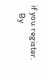if you register.
    By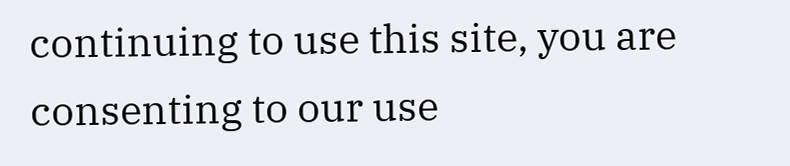continuing to use this site, you are consenting to our use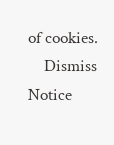of cookies.
    Dismiss Notice